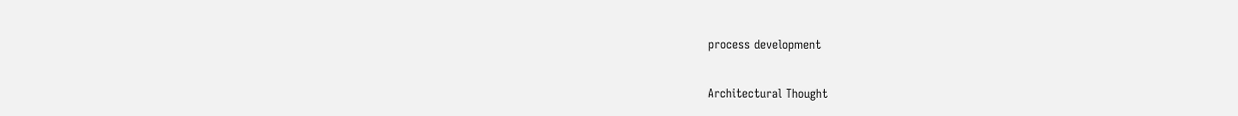process development

Architectural Thought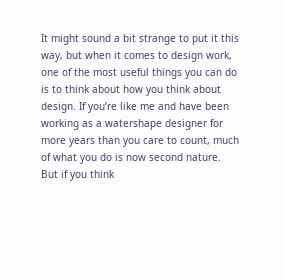It might sound a bit strange to put it this way, but when it comes to design work, one of the most useful things you can do is to think about how you think about design. If you’re like me and have been working as a watershape designer for more years than you care to count, much of what you do is now second nature.  But if you think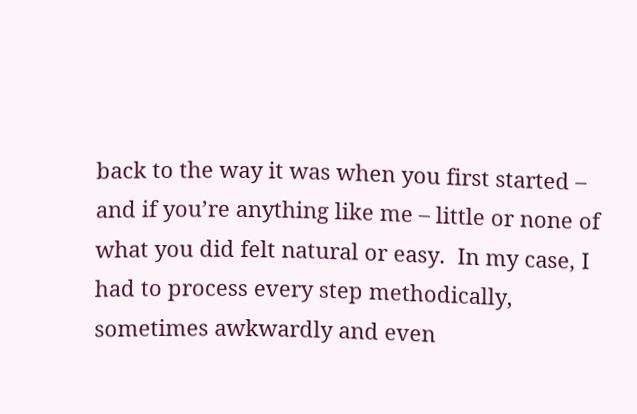back to the way it was when you first started – and if you’re anything like me – little or none of what you did felt natural or easy.  In my case, I had to process every step methodically, sometimes awkwardly and even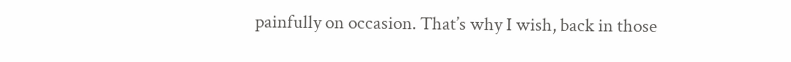painfully on occasion. That’s why I wish, back in those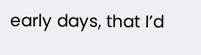early days, that I’d